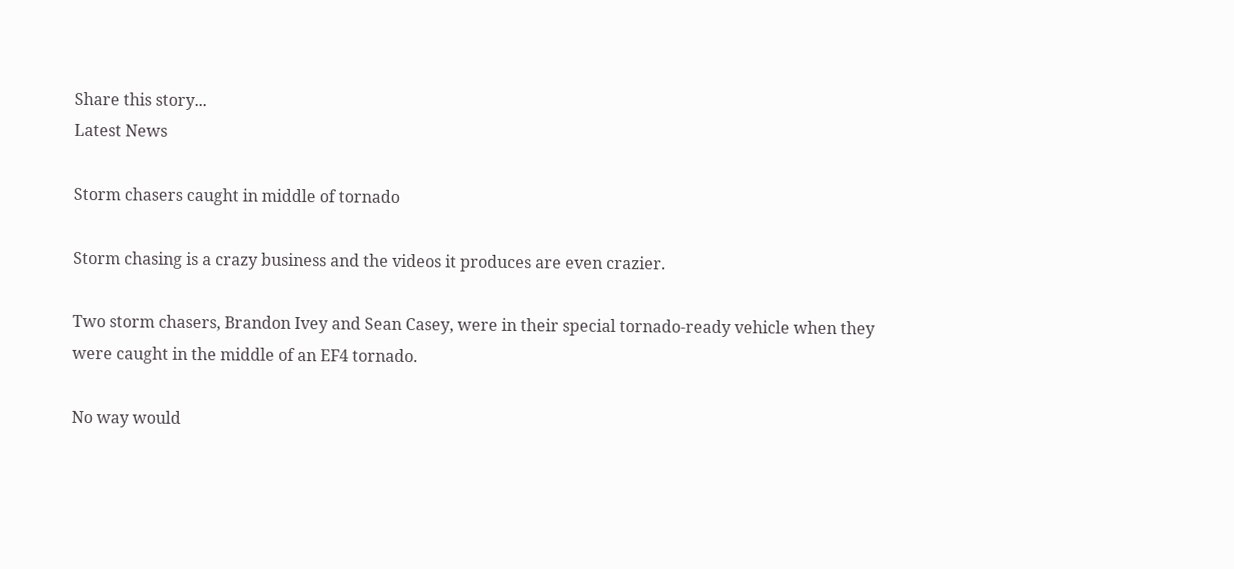Share this story...
Latest News

Storm chasers caught in middle of tornado

Storm chasing is a crazy business and the videos it produces are even crazier.

Two storm chasers, Brandon Ivey and Sean Casey, were in their special tornado-ready vehicle when they were caught in the middle of an EF4 tornado.

No way would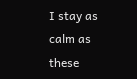I stay as calm as these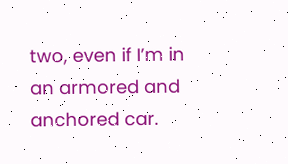two, even if I’m in an armored and anchored car.